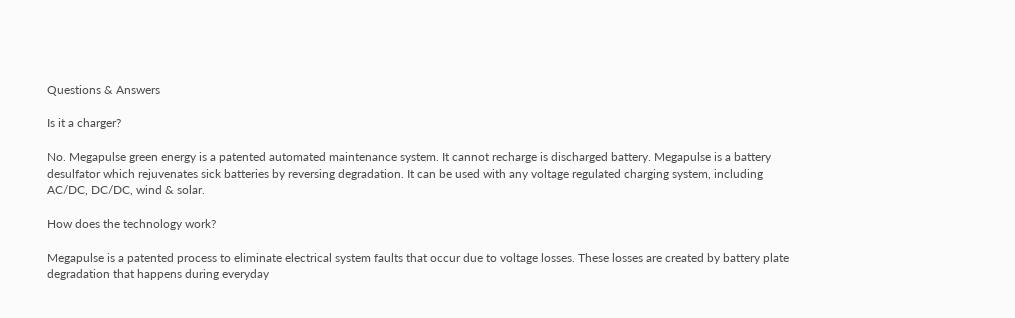Questions & Answers

Is it a charger?

No. Megapulse green energy is a patented automated maintenance system. It cannot recharge is discharged battery. Megapulse is a battery desulfator which rejuvenates sick batteries by reversing degradation. It can be used with any voltage regulated charging system, including AC/DC, DC/DC, wind & solar.

How does the technology work?

Megapulse is a patented process to eliminate electrical system faults that occur due to voltage losses. These losses are created by battery plate degradation that happens during everyday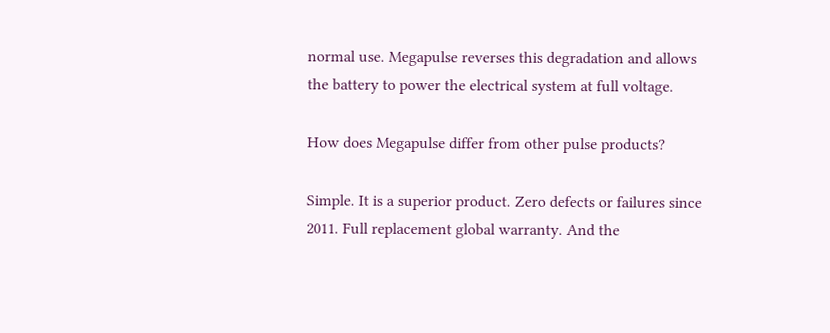normal use. Megapulse reverses this degradation and allows the battery to power the electrical system at full voltage.

How does Megapulse differ from other pulse products?

Simple. It is a superior product. Zero defects or failures since 2011. Full replacement global warranty. And the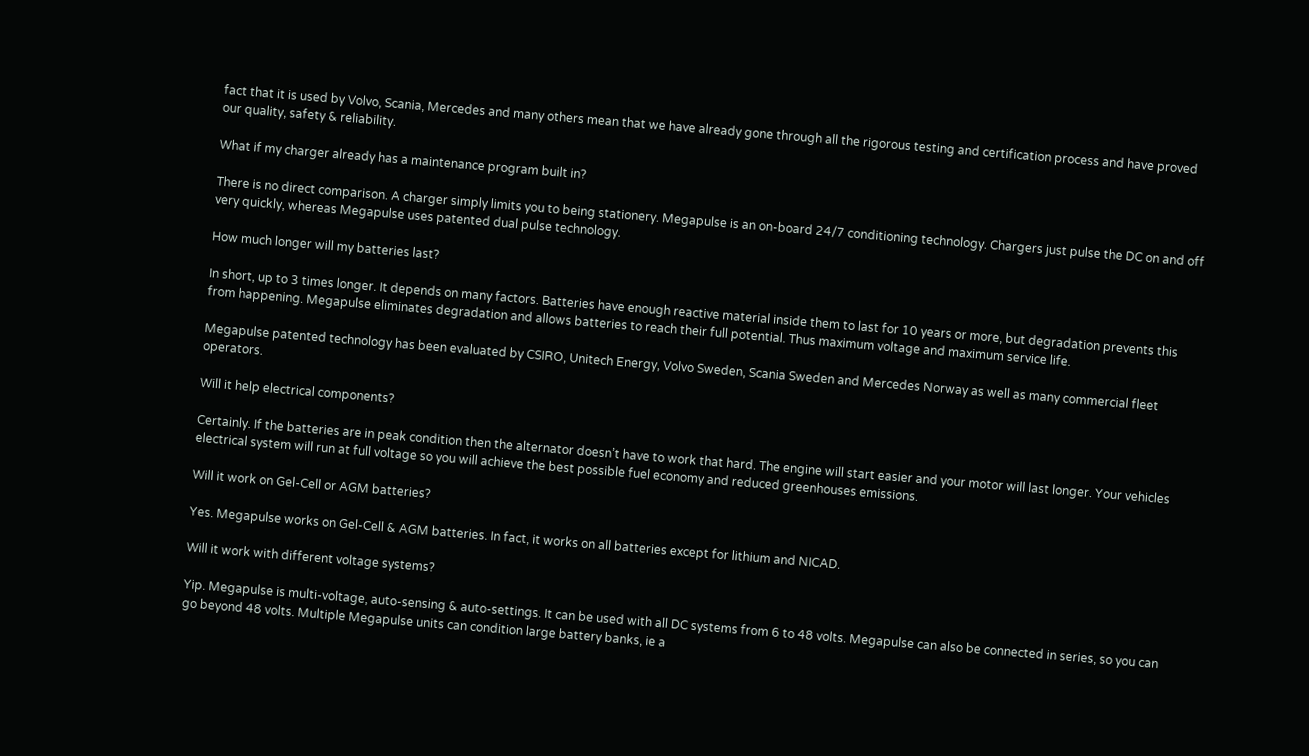fact that it is used by Volvo, Scania, Mercedes and many others mean that we have already gone through all the rigorous testing and certification process and have proved our quality, safety & reliability.

What if my charger already has a maintenance program built in?

There is no direct comparison. A charger simply limits you to being stationery. Megapulse is an on-board 24/7 conditioning technology. Chargers just pulse the DC on and off very quickly, whereas Megapulse uses patented dual pulse technology.

How much longer will my batteries last?

In short, up to 3 times longer. It depends on many factors. Batteries have enough reactive material inside them to last for 10 years or more, but degradation prevents this from happening. Megapulse eliminates degradation and allows batteries to reach their full potential. Thus maximum voltage and maximum service life.

Megapulse patented technology has been evaluated by CSIRO, Unitech Energy, Volvo Sweden, Scania Sweden and Mercedes Norway as well as many commercial fleet operators.

Will it help electrical components?

Certainly. If the batteries are in peak condition then the alternator doesn’t have to work that hard. The engine will start easier and your motor will last longer. Your vehicles electrical system will run at full voltage so you will achieve the best possible fuel economy and reduced greenhouses emissions.

Will it work on Gel-Cell or AGM batteries?

Yes. Megapulse works on Gel-Cell & AGM batteries. In fact, it works on all batteries except for lithium and NICAD.

Will it work with different voltage systems?

Yip. Megapulse is multi-voltage, auto-sensing & auto-settings. It can be used with all DC systems from 6 to 48 volts. Megapulse can also be connected in series, so you can go beyond 48 volts. Multiple Megapulse units can condition large battery banks, ie a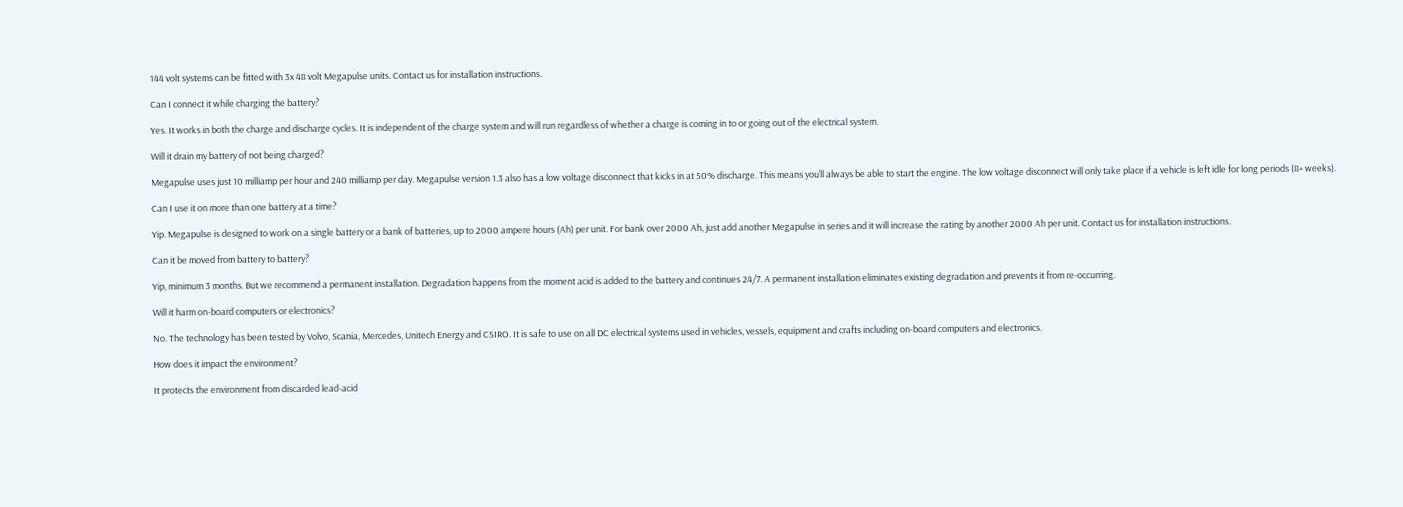144 volt systems can be fitted with 3x 48 volt Megapulse units. Contact us for installation instructions.

Can I connect it while charging the battery?

Yes. It works in both the charge and discharge cycles. It is independent of the charge system and will run regardless of whether a charge is coming in to or going out of the electrical system.

Will it drain my battery of not being charged?

Megapulse uses just 10 milliamp per hour and 240 milliamp per day. Megapulse version 1.3 also has a low voltage disconnect that kicks in at 50% discharge. This means you’ll always be able to start the engine. The low voltage disconnect will only take place if a vehicle is left idle for long periods (8+ weeks).

Can I use it on more than one battery at a time?

Yip. Megapulse is designed to work on a single battery or a bank of batteries, up to 2000 ampere hours (Ah) per unit. For bank over 2000 Ah, just add another Megapulse in series and it will increase the rating by another 2000 Ah per unit. Contact us for installation instructions.

Can it be moved from battery to battery?

Yip, minimum 3 months. But we recommend a permanent installation. Degradation happens from the moment acid is added to the battery and continues 24/7. A permanent installation eliminates existing degradation and prevents it from re-occurring.

Will it harm on-board computers or electronics?

No. The technology has been tested by Volvo, Scania, Mercedes, Unitech Energy and CSIRO. It is safe to use on all DC electrical systems used in vehicles, vessels, equipment and crafts including on-board computers and electronics.

How does it impact the environment?

It protects the environment from discarded lead-acid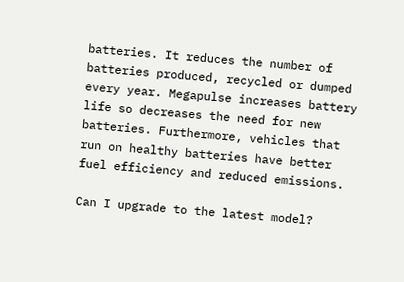batteries. It reduces the number of batteries produced, recycled or dumped every year. Megapulse increases battery life so decreases the need for new batteries. Furthermore, vehicles that run on healthy batteries have better fuel efficiency and reduced emissions.

Can I upgrade to the latest model?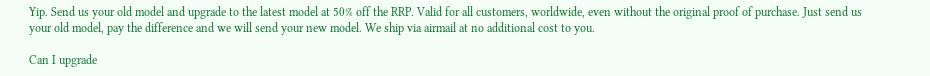Yip. Send us your old model and upgrade to the latest model at 50% off the RRP. Valid for all customers, worldwide, even without the original proof of purchase. Just send us your old model, pay the difference and we will send your new model. We ship via airmail at no additional cost to you.

Can I upgrade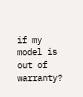if my model is out of warranty?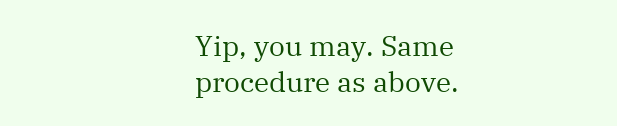Yip, you may. Same procedure as above.